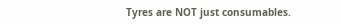Tyres are NOT just consumables.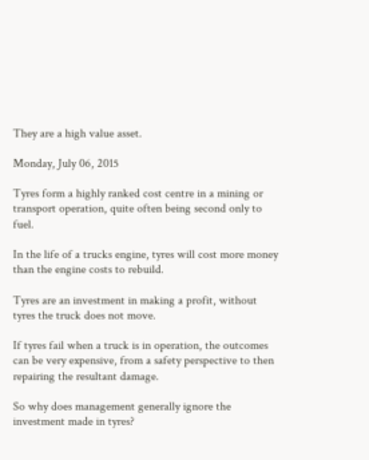They are a high value asset.

Monday, July 06, 2015

Tyres form a highly ranked cost centre in a mining or transport operation, quite often being second only to fuel.

In the life of a trucks engine, tyres will cost more money than the engine costs to rebuild.

Tyres are an investment in making a profit, without tyres the truck does not move.

If tyres fail when a truck is in operation, the outcomes can be very expensive, from a safety perspective to then repairing the resultant damage.

So why does management generally ignore the investment made in tyres?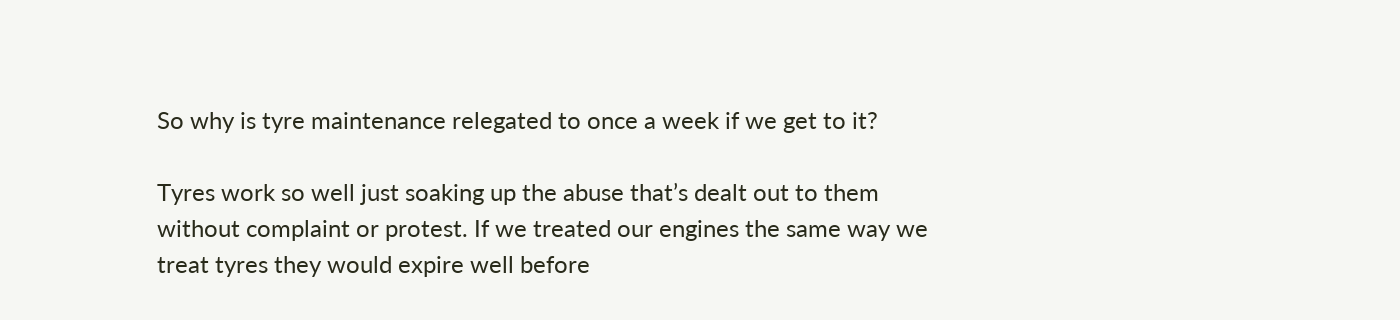So why is tyre maintenance relegated to once a week if we get to it?

Tyres work so well just soaking up the abuse that’s dealt out to them without complaint or protest. If we treated our engines the same way we treat tyres they would expire well before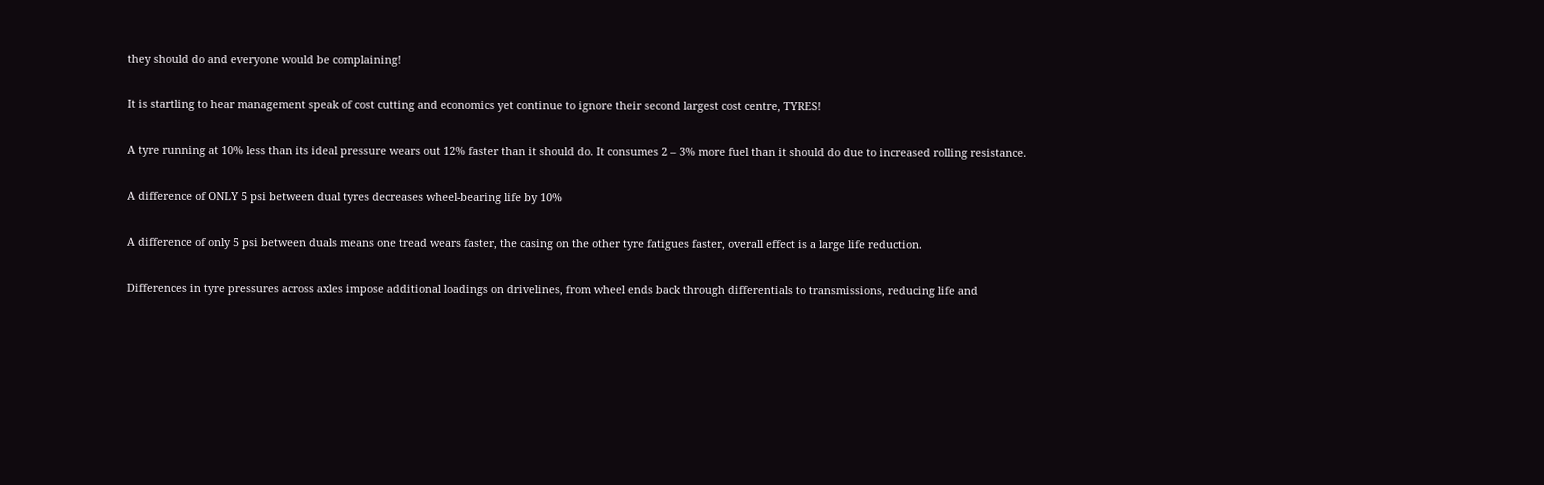they should do and everyone would be complaining!

It is startling to hear management speak of cost cutting and economics yet continue to ignore their second largest cost centre, TYRES!

A tyre running at 10% less than its ideal pressure wears out 12% faster than it should do. It consumes 2 – 3% more fuel than it should do due to increased rolling resistance.

A difference of ONLY 5 psi between dual tyres decreases wheel‐bearing life by 10%

A difference of only 5 psi between duals means one tread wears faster, the casing on the other tyre fatigues faster, overall effect is a large life reduction.

Differences in tyre pressures across axles impose additional loadings on drivelines, from wheel ends back through differentials to transmissions, reducing life and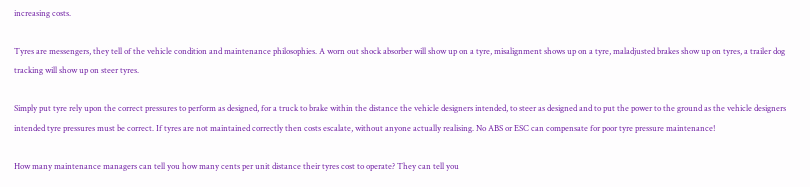increasing costs.

Tyres are messengers, they tell of the vehicle condition and maintenance philosophies. A worn out shock absorber will show up on a tyre, misalignment shows up on a tyre, maladjusted brakes show up on tyres, a trailer dog tracking will show up on steer tyres.

Simply put tyre rely upon the correct pressures to perform as designed, for a truck to brake within the distance the vehicle designers intended, to steer as designed and to put the power to the ground as the vehicle designers intended tyre pressures must be correct. If tyres are not maintained correctly then costs escalate, without anyone actually realising. No ABS or ESC can compensate for poor tyre pressure maintenance!

How many maintenance managers can tell you how many cents per unit distance their tyres cost to operate? They can tell you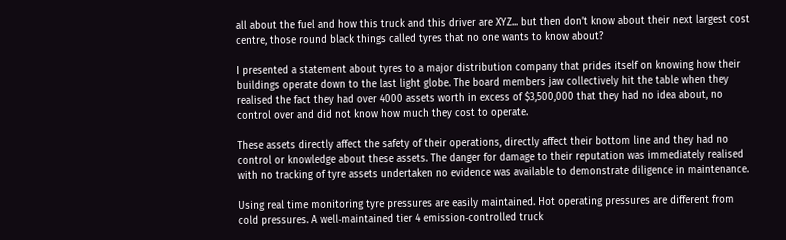all about the fuel and how this truck and this driver are XYZ... but then don’t know about their next largest cost centre, those round black things called tyres that no one wants to know about?

I presented a statement about tyres to a major distribution company that prides itself on knowing how their buildings operate down to the last light globe. The board members jaw collectively hit the table when they realised the fact they had over 4000 assets worth in excess of $3,500,000 that they had no idea about, no control over and did not know how much they cost to operate.

These assets directly affect the safety of their operations, directly affect their bottom line and they had no control or knowledge about these assets. The danger for damage to their reputation was immediately realised with no tracking of tyre assets undertaken no evidence was available to demonstrate diligence in maintenance.

Using real time monitoring tyre pressures are easily maintained. Hot operating pressures are different from cold pressures. A well‐maintained tier 4 emission‐controlled truck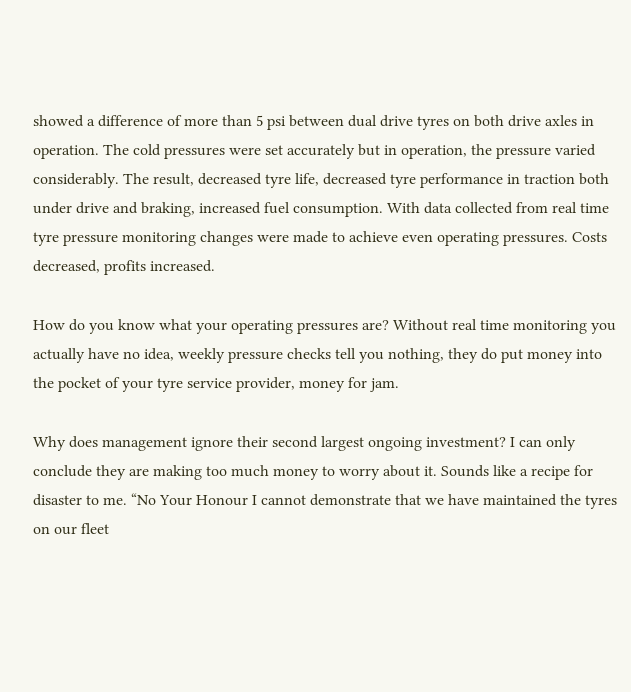showed a difference of more than 5 psi between dual drive tyres on both drive axles in operation. The cold pressures were set accurately but in operation, the pressure varied considerably. The result, decreased tyre life, decreased tyre performance in traction both under drive and braking, increased fuel consumption. With data collected from real time tyre pressure monitoring changes were made to achieve even operating pressures. Costs decreased, profits increased.

How do you know what your operating pressures are? Without real time monitoring you actually have no idea, weekly pressure checks tell you nothing, they do put money into the pocket of your tyre service provider, money for jam.

Why does management ignore their second largest ongoing investment? I can only conclude they are making too much money to worry about it. Sounds like a recipe for disaster to me. “No Your Honour I cannot demonstrate that we have maintained the tyres on our fleet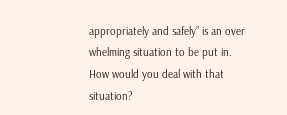appropriately and safely” is an over whelming situation to be put in. How would you deal with that situation?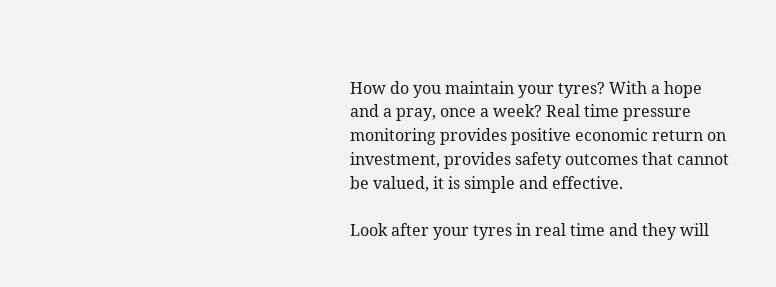How do you maintain your tyres? With a hope and a pray, once a week? Real time pressure monitoring provides positive economic return on investment, provides safety outcomes that cannot be valued, it is simple and effective.

Look after your tyres in real time and they will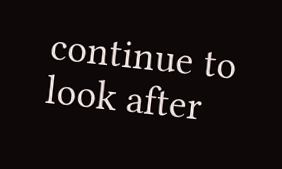continue to look after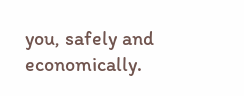you, safely and economically.